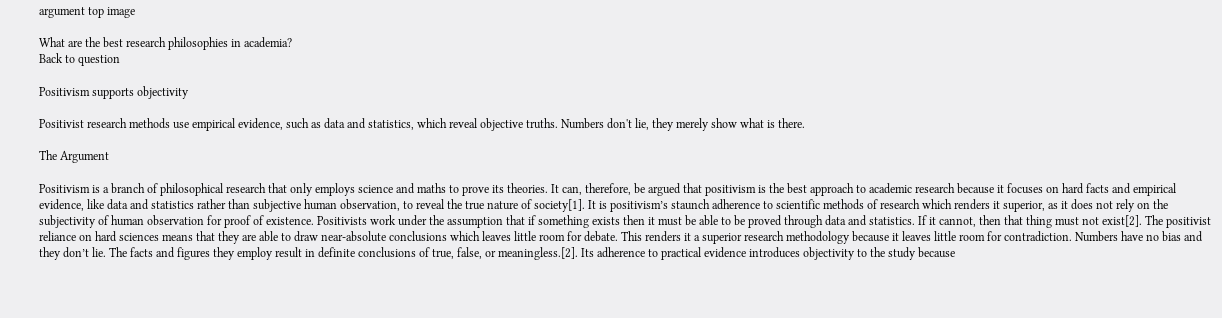argument top image

What are the best research philosophies in academia?
Back to question

Positivism supports objectivity

Positivist research methods use empirical evidence, such as data and statistics, which reveal objective truths. Numbers don't lie, they merely show what is there.

The Argument

Positivism is a branch of philosophical research that only employs science and maths to prove its theories. It can, therefore, be argued that positivism is the best approach to academic research because it focuses on hard facts and empirical evidence, like data and statistics rather than subjective human observation, to reveal the true nature of society[1]. It is positivism’s staunch adherence to scientific methods of research which renders it superior, as it does not rely on the subjectivity of human observation for proof of existence. Positivists work under the assumption that if something exists then it must be able to be proved through data and statistics. If it cannot, then that thing must not exist[2]. The positivist reliance on hard sciences means that they are able to draw near-absolute conclusions which leaves little room for debate. This renders it a superior research methodology because it leaves little room for contradiction. Numbers have no bias and they don’t lie. The facts and figures they employ result in definite conclusions of true, false, or meaningless.[2]. Its adherence to practical evidence introduces objectivity to the study because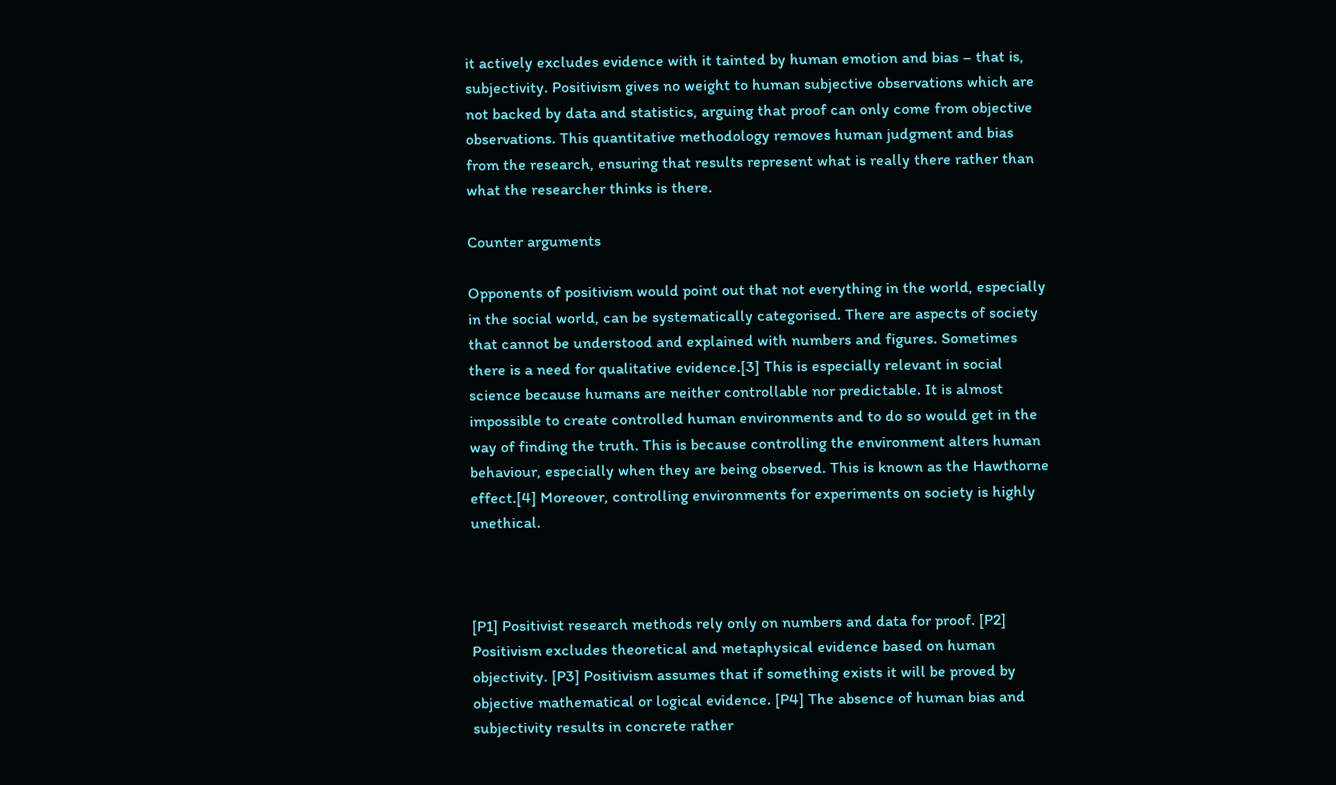it actively excludes evidence with it tainted by human emotion and bias – that is, subjectivity. Positivism gives no weight to human subjective observations which are not backed by data and statistics, arguing that proof can only come from objective observations. This quantitative methodology removes human judgment and bias from the research, ensuring that results represent what is really there rather than what the researcher thinks is there.

Counter arguments

Opponents of positivism would point out that not everything in the world, especially in the social world, can be systematically categorised. There are aspects of society that cannot be understood and explained with numbers and figures. Sometimes there is a need for qualitative evidence.[3] This is especially relevant in social science because humans are neither controllable nor predictable. It is almost impossible to create controlled human environments and to do so would get in the way of finding the truth. This is because controlling the environment alters human behaviour, especially when they are being observed. This is known as the Hawthorne effect.[4] Moreover, controlling environments for experiments on society is highly unethical.



[P1] Positivist research methods rely only on numbers and data for proof. [P2] Positivism excludes theoretical and metaphysical evidence based on human objectivity. [P3] Positivism assumes that if something exists it will be proved by objective mathematical or logical evidence. [P4] The absence of human bias and subjectivity results in concrete rather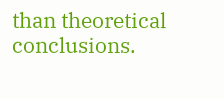than theoretical conclusions.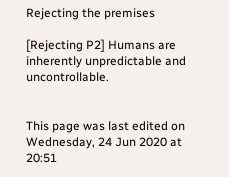Rejecting the premises

[Rejecting P2] Humans are inherently unpredictable and uncontrollable.


This page was last edited on Wednesday, 24 Jun 2020 at 20:51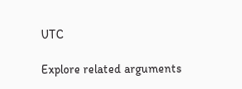UTC

Explore related arguments